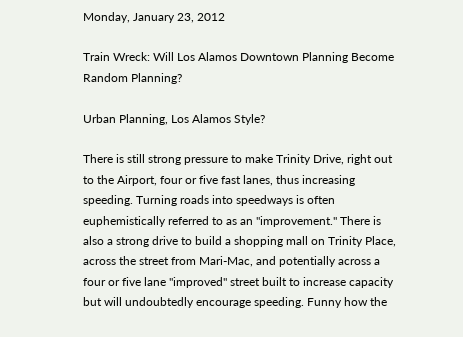Monday, January 23, 2012

Train Wreck: Will Los Alamos Downtown Planning Become Random Planning?

Urban Planning, Los Alamos Style?

There is still strong pressure to make Trinity Drive, right out to the Airport, four or five fast lanes, thus increasing speeding. Turning roads into speedways is often euphemistically referred to as an "improvement." There is also a strong drive to build a shopping mall on Trinity Place, across the street from Mari-Mac, and potentially across a four or five lane "improved" street built to increase capacity but will undoubtedly encourage speeding. Funny how the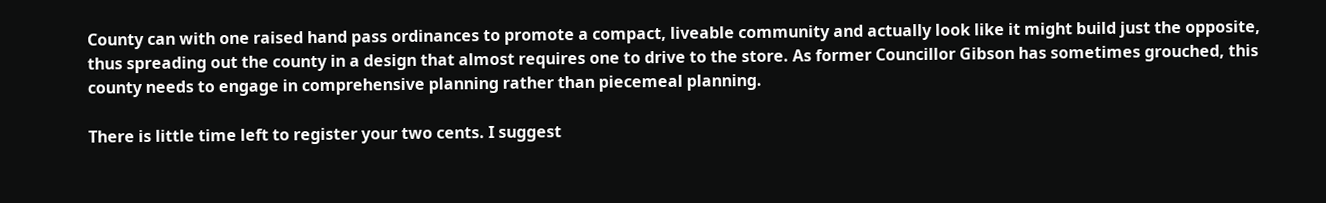County can with one raised hand pass ordinances to promote a compact, liveable community and actually look like it might build just the opposite, thus spreading out the county in a design that almost requires one to drive to the store. As former Councillor Gibson has sometimes grouched, this county needs to engage in comprehensive planning rather than piecemeal planning.

There is little time left to register your two cents. I suggest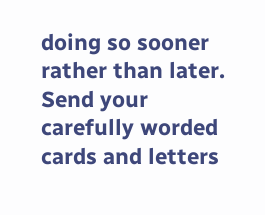doing so sooner rather than later. Send your carefully worded cards and letters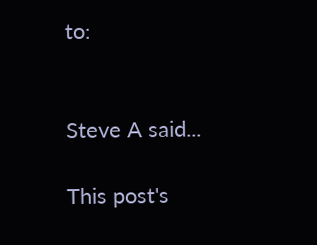to:


Steve A said...

This post's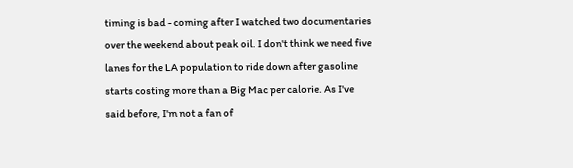timing is bad - coming after I watched two documentaries over the weekend about peak oil. I don't think we need five lanes for the LA population to ride down after gasoline starts costing more than a Big Mac per calorie. As I've said before, I'm not a fan of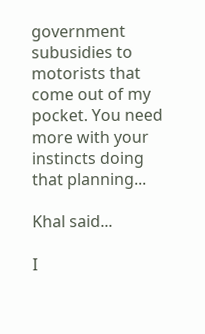government subusidies to motorists that come out of my pocket. You need more with your instincts doing that planning...

Khal said...

I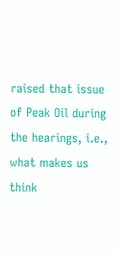raised that issue of Peak Oil during the hearings, i.e., what makes us think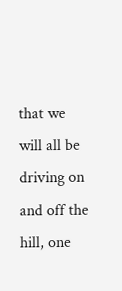that we will all be driving on and off the hill, one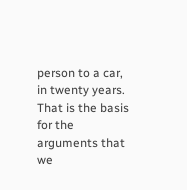person to a car, in twenty years. That is the basis for the arguments that we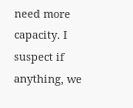need more capacity. I suspect if anything, we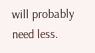will probably need less.